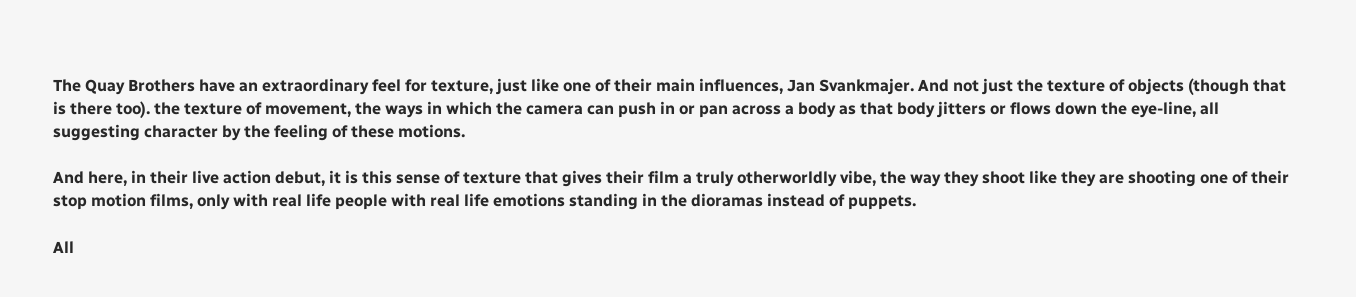The Quay Brothers have an extraordinary feel for texture, just like one of their main influences, Jan Svankmajer. And not just the texture of objects (though that is there too). the texture of movement, the ways in which the camera can push in or pan across a body as that body jitters or flows down the eye-line, all suggesting character by the feeling of these motions.

And here, in their live action debut, it is this sense of texture that gives their film a truly otherworldly vibe, the way they shoot like they are shooting one of their stop motion films, only with real life people with real life emotions standing in the dioramas instead of puppets.

All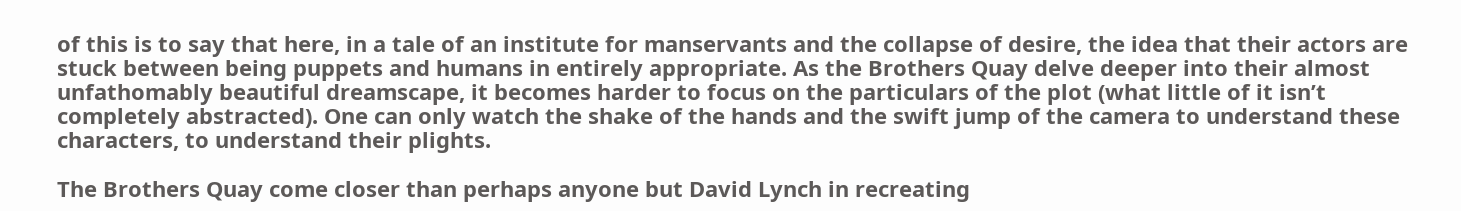of this is to say that here, in a tale of an institute for manservants and the collapse of desire, the idea that their actors are stuck between being puppets and humans in entirely appropriate. As the Brothers Quay delve deeper into their almost unfathomably beautiful dreamscape, it becomes harder to focus on the particulars of the plot (what little of it isn’t completely abstracted). One can only watch the shake of the hands and the swift jump of the camera to understand these characters, to understand their plights.

The Brothers Quay come closer than perhaps anyone but David Lynch in recreating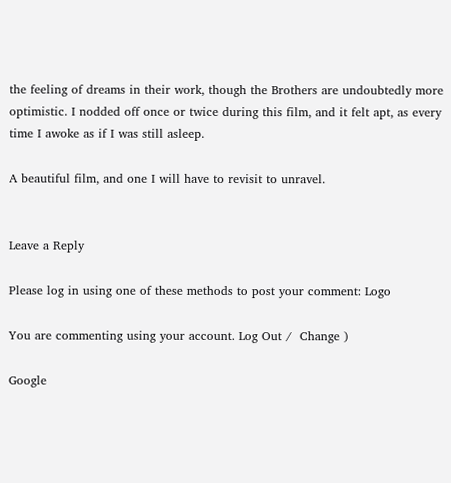the feeling of dreams in their work, though the Brothers are undoubtedly more optimistic. I nodded off once or twice during this film, and it felt apt, as every time I awoke as if I was still asleep.

A beautiful film, and one I will have to revisit to unravel.


Leave a Reply

Please log in using one of these methods to post your comment: Logo

You are commenting using your account. Log Out /  Change )

Google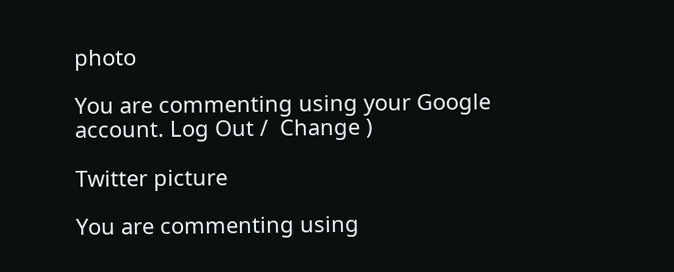photo

You are commenting using your Google account. Log Out /  Change )

Twitter picture

You are commenting using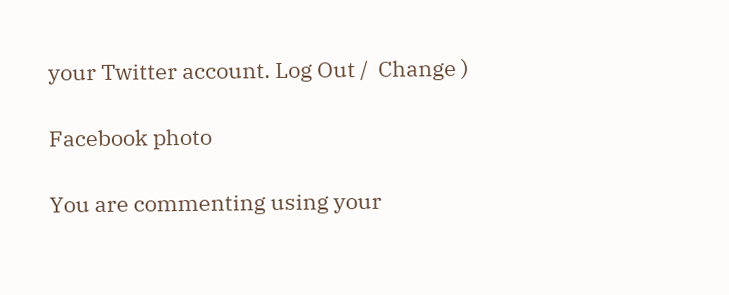your Twitter account. Log Out /  Change )

Facebook photo

You are commenting using your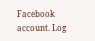Facebook account. Log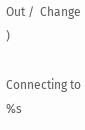Out /  Change )

Connecting to %s